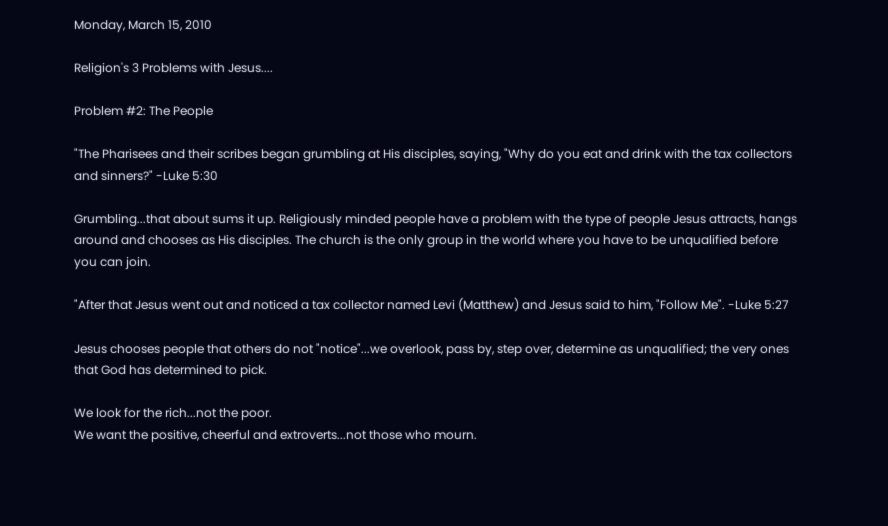Monday, March 15, 2010

Religion's 3 Problems with Jesus....

Problem #2: The People

"The Pharisees and their scribes began grumbling at His disciples, saying, "Why do you eat and drink with the tax collectors and sinners?" -Luke 5:30

Grumbling...that about sums it up. Religiously minded people have a problem with the type of people Jesus attracts, hangs around and chooses as His disciples. The church is the only group in the world where you have to be unqualified before you can join.

"After that Jesus went out and noticed a tax collector named Levi (Matthew) and Jesus said to him, "Follow Me". -Luke 5:27

Jesus chooses people that others do not "notice"...we overlook, pass by, step over, determine as unqualified; the very ones that God has determined to pick.

We look for the rich...not the poor.
We want the positive, cheerful and extroverts...not those who mourn.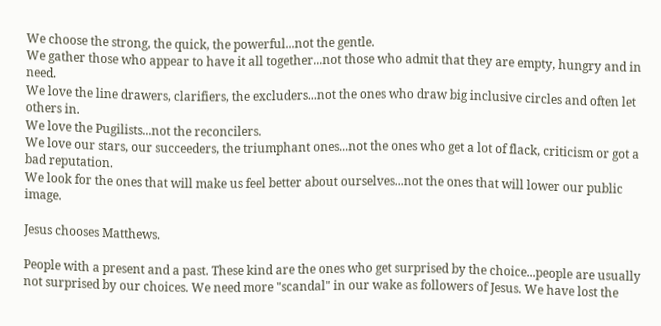We choose the strong, the quick, the powerful...not the gentle.
We gather those who appear to have it all together...not those who admit that they are empty, hungry and in need.
We love the line drawers, clarifiers, the excluders...not the ones who draw big inclusive circles and often let others in.
We love the Pugilists...not the reconcilers.
We love our stars, our succeeders, the triumphant ones...not the ones who get a lot of flack, criticism or got a bad reputation.
We look for the ones that will make us feel better about ourselves...not the ones that will lower our public image.

Jesus chooses Matthews.

People with a present and a past. These kind are the ones who get surprised by the choice...people are usually not surprised by our choices. We need more "scandal" in our wake as followers of Jesus. We have lost the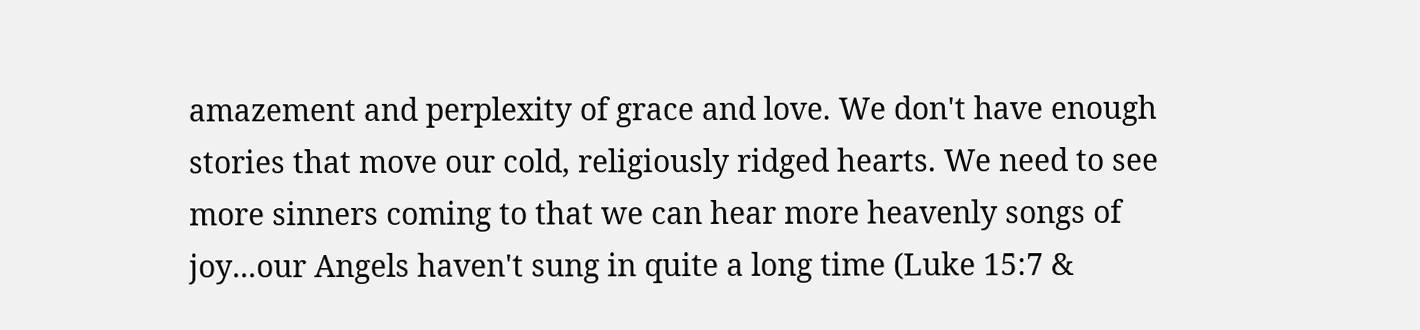amazement and perplexity of grace and love. We don't have enough stories that move our cold, religiously ridged hearts. We need to see more sinners coming to that we can hear more heavenly songs of joy...our Angels haven't sung in quite a long time (Luke 15:7 &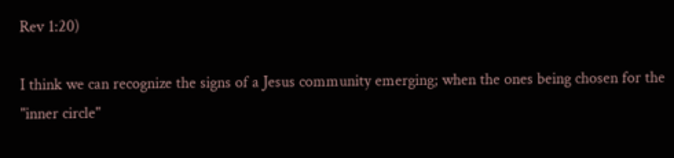Rev 1:20)

I think we can recognize the signs of a Jesus community emerging; when the ones being chosen for the "inner circle"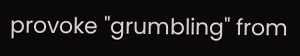provoke "grumbling" from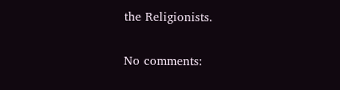the Religionists.

No comments: